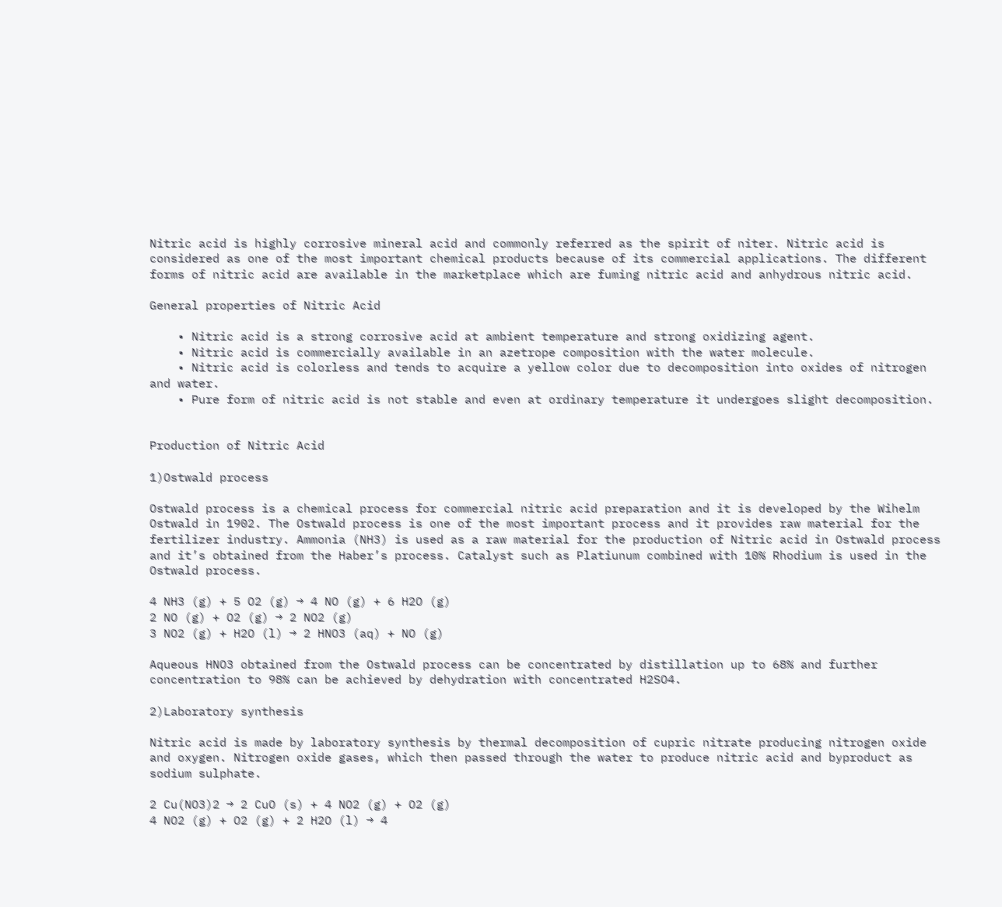Nitric acid is highly corrosive mineral acid and commonly referred as the spirit of niter. Nitric acid is considered as one of the most important chemical products because of its commercial applications. The different forms of nitric acid are available in the marketplace which are fuming nitric acid and anhydrous nitric acid.

General properties of Nitric Acid

    • Nitric acid is a strong corrosive acid at ambient temperature and strong oxidizing agent.
    • Nitric acid is commercially available in an azetrope composition with the water molecule.
    • Nitric acid is colorless and tends to acquire a yellow color due to decomposition into oxides of nitrogen and water.
    • Pure form of nitric acid is not stable and even at ordinary temperature it undergoes slight decomposition.


Production of Nitric Acid

1)Ostwald process

Ostwald process is a chemical process for commercial nitric acid preparation and it is developed by the Wihelm Ostwald in 1902. The Ostwald process is one of the most important process and it provides raw material for the fertilizer industry. Ammonia (NH3) is used as a raw material for the production of Nitric acid in Ostwald process and it’s obtained from the Haber’s process. Catalyst such as Platiunum combined with 10% Rhodium is used in the Ostwald process.

4 NH3 (g) + 5 O2 (g) → 4 NO (g) + 6 H2O (g)
2 NO (g) + O2 (g) → 2 NO2 (g)
3 NO2 (g) + H2O (l) → 2 HNO3 (aq) + NO (g)

Aqueous HNO3 obtained from the Ostwald process can be concentrated by distillation up to 68% and further concentration to 98% can be achieved by dehydration with concentrated H2SO4.

2)Laboratory synthesis

Nitric acid is made by laboratory synthesis by thermal decomposition of cupric nitrate producing nitrogen oxide and oxygen. Nitrogen oxide gases, which then passed through the water to produce nitric acid and byproduct as sodium sulphate.

2 Cu(NO3)2 → 2 CuO (s) + 4 NO2 (g) + O2 (g)
4 NO2 (g) + O2 (g) + 2 H2O (l) → 4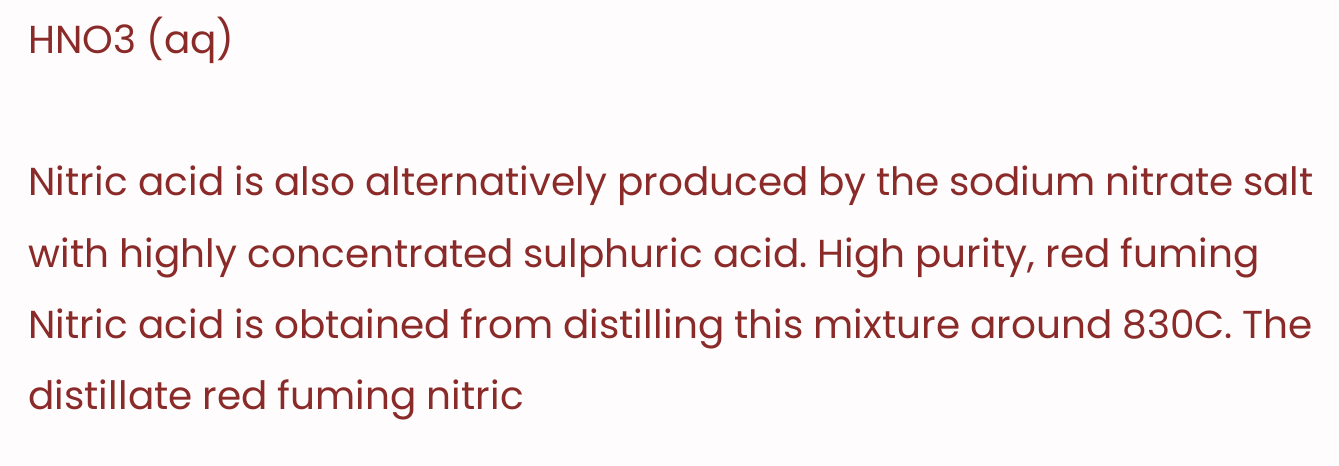HNO3 (aq)

Nitric acid is also alternatively produced by the sodium nitrate salt with highly concentrated sulphuric acid. High purity, red fuming Nitric acid is obtained from distilling this mixture around 830C. The distillate red fuming nitric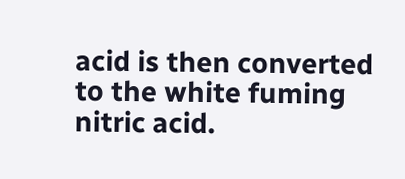acid is then converted to the white fuming nitric acid.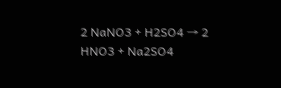2 NaNO3 + H2SO4 → 2 HNO3 + Na2SO4